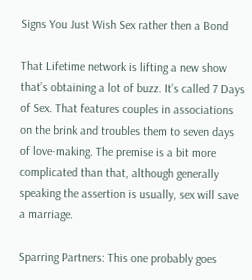Signs You Just Wish Sex rather then a Bond

That Lifetime network is lifting a new show that’s obtaining a lot of buzz. It’s called 7 Days of Sex. That features couples in associations on the brink and troubles them to seven days of love-making. The premise is a bit more complicated than that, although generally speaking the assertion is usually, sex will save a marriage.

Sparring Partners: This one probably goes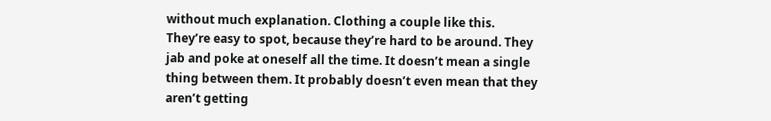without much explanation. Clothing a couple like this. They’re easy to spot, because they’re hard to be around. They jab and poke at oneself all the time. It doesn’t mean a single thing between them. It probably doesn’t even mean that they aren’t getting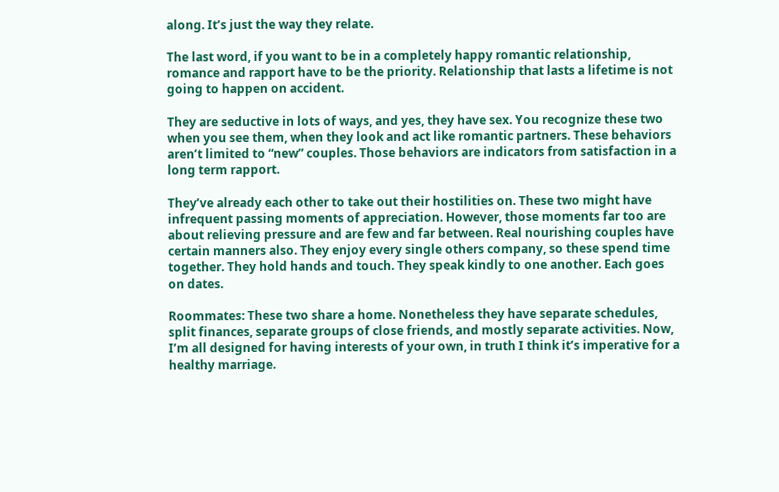along. It’s just the way they relate.

The last word, if you want to be in a completely happy romantic relationship, romance and rapport have to be the priority. Relationship that lasts a lifetime is not going to happen on accident.

They are seductive in lots of ways, and yes, they have sex. You recognize these two when you see them, when they look and act like romantic partners. These behaviors aren’t limited to “new” couples. Those behaviors are indicators from satisfaction in a long term rapport.

They’ve already each other to take out their hostilities on. These two might have infrequent passing moments of appreciation. However, those moments far too are about relieving pressure and are few and far between. Real nourishing couples have certain manners also. They enjoy every single others company, so these spend time together. They hold hands and touch. They speak kindly to one another. Each goes on dates.

Roommates: These two share a home. Nonetheless they have separate schedules, split finances, separate groups of close friends, and mostly separate activities. Now, I’m all designed for having interests of your own, in truth I think it’s imperative for a healthy marriage.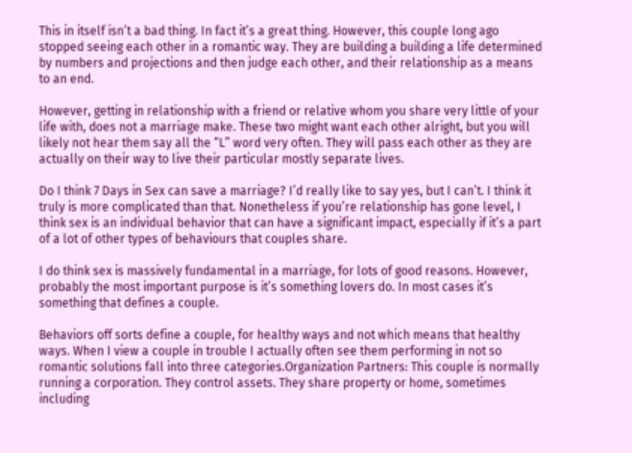This in itself isn’t a bad thing. In fact it’s a great thing. However, this couple long ago stopped seeing each other in a romantic way. They are building a building a life determined by numbers and projections and then judge each other, and their relationship as a means to an end.

However, getting in relationship with a friend or relative whom you share very little of your life with, does not a marriage make. These two might want each other alright, but you will likely not hear them say all the “L” word very often. They will pass each other as they are actually on their way to live their particular mostly separate lives.

Do I think 7 Days in Sex can save a marriage? I’d really like to say yes, but I can’t. I think it truly is more complicated than that. Nonetheless if you’re relationship has gone level, I think sex is an individual behavior that can have a significant impact, especially if it’s a part of a lot of other types of behaviours that couples share.

I do think sex is massively fundamental in a marriage, for lots of good reasons. However, probably the most important purpose is it’s something lovers do. In most cases it’s something that defines a couple.

Behaviors off sorts define a couple, for healthy ways and not which means that healthy ways. When I view a couple in trouble I actually often see them performing in not so romantic solutions fall into three categories.Organization Partners: This couple is normally running a corporation. They control assets. They share property or home, sometimes including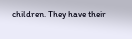children. They have their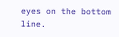eyes on the bottom line.